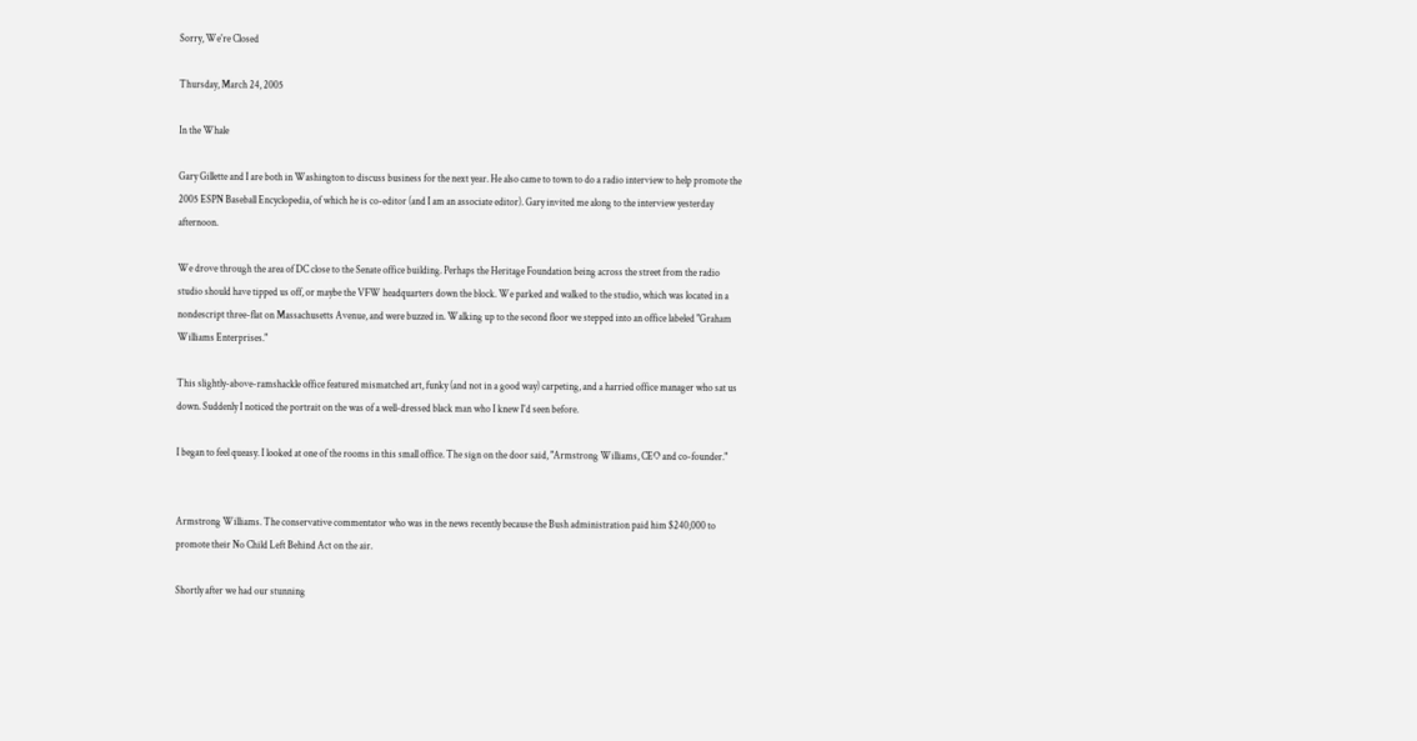Sorry, We're Closed

Thursday, March 24, 2005

In the Whale

Gary Gillette and I are both in Washington to discuss business for the next year. He also came to town to do a radio interview to help promote the 2005 ESPN Baseball Encyclopedia, of which he is co-editor (and I am an associate editor). Gary invited me along to the interview yesterday afternoon.

We drove through the area of DC close to the Senate office building. Perhaps the Heritage Foundation being across the street from the radio studio should have tipped us off, or maybe the VFW headquarters down the block. We parked and walked to the studio, which was located in a nondescript three-flat on Massachusetts Avenue, and were buzzed in. Walking up to the second floor we stepped into an office labeled "Graham Williams Enterprises."

This slightly-above-ramshackle office featured mismatched art, funky (and not in a good way) carpeting, and a harried office manager who sat us down. Suddenly I noticed the portrait on the was of a well-dressed black man who I knew I'd seen before.

I began to feel queasy. I looked at one of the rooms in this small office. The sign on the door said, "Armstrong Williams, CEO and co-founder."


Armstrong Williams. The conservative commentator who was in the news recently because the Bush administration paid him $240,000 to promote their No Child Left Behind Act on the air.

Shortly after we had our stunning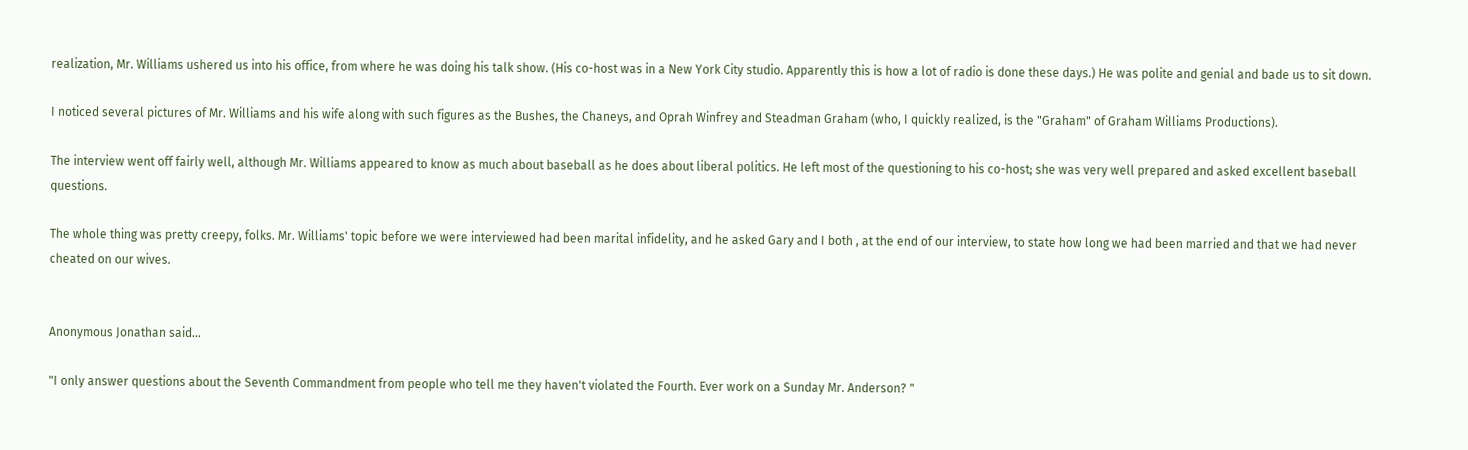realization, Mr. Williams ushered us into his office, from where he was doing his talk show. (His co-host was in a New York City studio. Apparently this is how a lot of radio is done these days.) He was polite and genial and bade us to sit down.

I noticed several pictures of Mr. Williams and his wife along with such figures as the Bushes, the Chaneys, and Oprah Winfrey and Steadman Graham (who, I quickly realized, is the "Graham" of Graham Williams Productions).

The interview went off fairly well, although Mr. Williams appeared to know as much about baseball as he does about liberal politics. He left most of the questioning to his co-host; she was very well prepared and asked excellent baseball questions.

The whole thing was pretty creepy, folks. Mr. Williams' topic before we were interviewed had been marital infidelity, and he asked Gary and I both , at the end of our interview, to state how long we had been married and that we had never cheated on our wives.


Anonymous Jonathan said...

"I only answer questions about the Seventh Commandment from people who tell me they haven't violated the Fourth. Ever work on a Sunday Mr. Anderson? "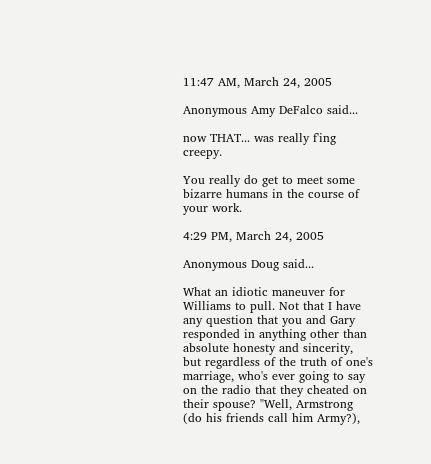11:47 AM, March 24, 2005

Anonymous Amy DeFalco said...

now THAT... was really f'ing creepy.

You really do get to meet some bizarre humans in the course of your work.

4:29 PM, March 24, 2005

Anonymous Doug said...

What an idiotic maneuver for Williams to pull. Not that I have any question that you and Gary responded in anything other than absolute honesty and sincerity, but regardless of the truth of one's marriage, who's ever going to say on the radio that they cheated on their spouse? "Well, Armstrong (do his friends call him Army?),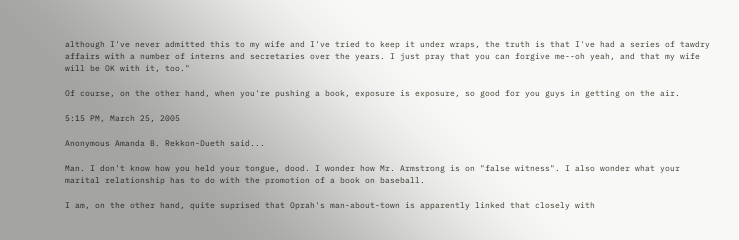although I've never admitted this to my wife and I've tried to keep it under wraps, the truth is that I've had a series of tawdry affairs with a number of interns and secretaries over the years. I just pray that you can forgive me--oh yeah, and that my wife will be OK with it, too."

Of course, on the other hand, when you're pushing a book, exposure is exposure, so good for you guys in getting on the air.

5:15 PM, March 25, 2005

Anonymous Amanda B. Rekkon-Dueth said...

Man. I don't know how you held your tongue, dood. I wonder how Mr. Armstrong is on "false witness". I also wonder what your marital relationship has to do with the promotion of a book on baseball.

I am, on the other hand, quite suprised that Oprah's man-about-town is apparently linked that closely with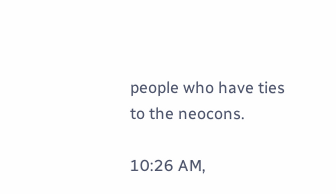people who have ties to the neocons.

10:26 AM,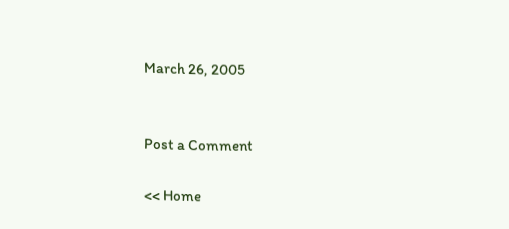March 26, 2005


Post a Comment

<< Home